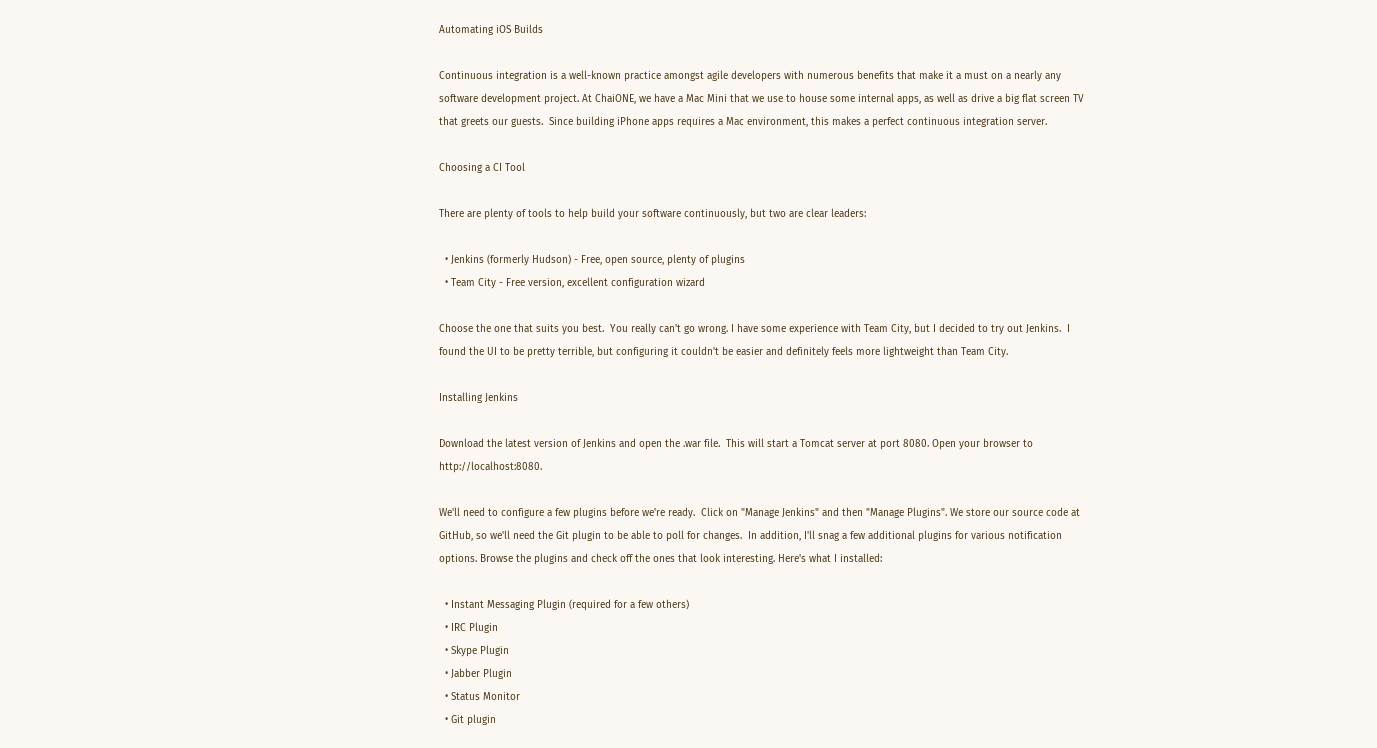Automating iOS Builds

Continuous integration is a well-known practice amongst agile developers with numerous benefits that make it a must on a nearly any software development project. At ChaiONE, we have a Mac Mini that we use to house some internal apps, as well as drive a big flat screen TV that greets our guests.  Since building iPhone apps requires a Mac environment, this makes a perfect continuous integration server.

Choosing a CI Tool

There are plenty of tools to help build your software continuously, but two are clear leaders:

  • Jenkins (formerly Hudson) - Free, open source, plenty of plugins
  • Team City - Free version, excellent configuration wizard

Choose the one that suits you best.  You really can't go wrong. I have some experience with Team City, but I decided to try out Jenkins.  I found the UI to be pretty terrible, but configuring it couldn't be easier and definitely feels more lightweight than Team City.

Installing Jenkins

Download the latest version of Jenkins and open the .war file.  This will start a Tomcat server at port 8080. Open your browser to http://localhost:8080.

We'll need to configure a few plugins before we're ready.  Click on "Manage Jenkins" and then "Manage Plugins". We store our source code at GitHub, so we'll need the Git plugin to be able to poll for changes.  In addition, I'll snag a few additional plugins for various notification options. Browse the plugins and check off the ones that look interesting. Here's what I installed:

  • Instant Messaging Plugin (required for a few others)
  • IRC Plugin
  • Skype Plugin
  • Jabber Plugin
  • Status Monitor
  • Git plugin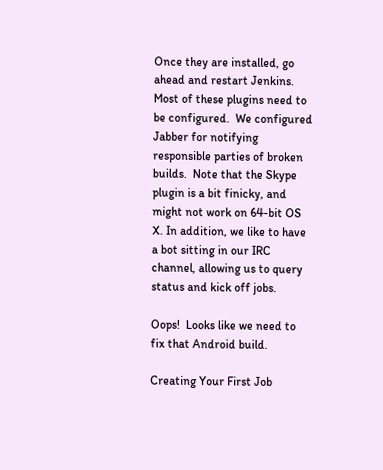Once they are installed, go ahead and restart Jenkins. Most of these plugins need to be configured.  We configured Jabber for notifying responsible parties of broken builds.  Note that the Skype plugin is a bit finicky, and might not work on 64-bit OS X. In addition, we like to have a bot sitting in our IRC channel, allowing us to query status and kick off jobs.

Oops!  Looks like we need to fix that Android build.

Creating Your First Job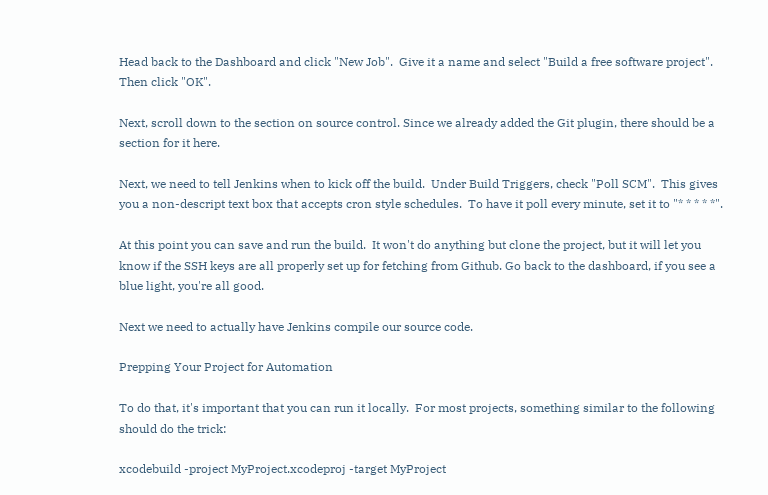Head back to the Dashboard and click "New Job".  Give it a name and select "Build a free software project".  Then click "OK".

Next, scroll down to the section on source control. Since we already added the Git plugin, there should be a section for it here.

Next, we need to tell Jenkins when to kick off the build.  Under Build Triggers, check "Poll SCM".  This gives you a non-descript text box that accepts cron style schedules.  To have it poll every minute, set it to "* * * * *".

At this point you can save and run the build.  It won't do anything but clone the project, but it will let you know if the SSH keys are all properly set up for fetching from Github. Go back to the dashboard, if you see a blue light, you're all good.

Next we need to actually have Jenkins compile our source code.

Prepping Your Project for Automation

To do that, it's important that you can run it locally.  For most projects, something similar to the following should do the trick:

xcodebuild -project MyProject.xcodeproj -target MyProject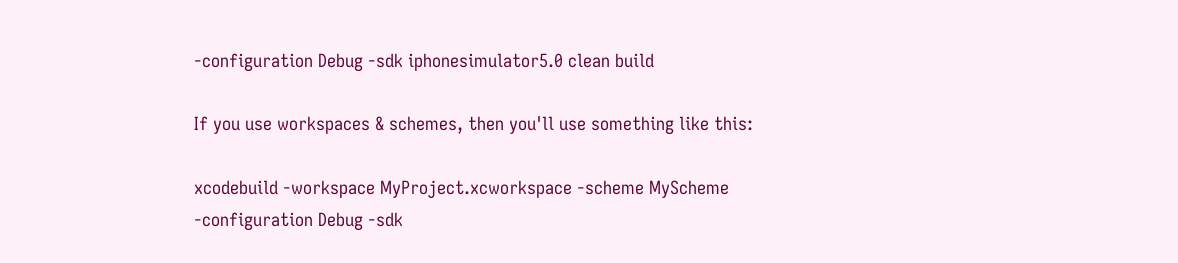-configuration Debug -sdk iphonesimulator5.0 clean build

If you use workspaces & schemes, then you'll use something like this:

xcodebuild -workspace MyProject.xcworkspace -scheme MyScheme
-configuration Debug -sdk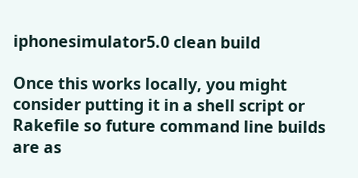iphonesimulator5.0 clean build

Once this works locally, you might consider putting it in a shell script or Rakefile so future command line builds are as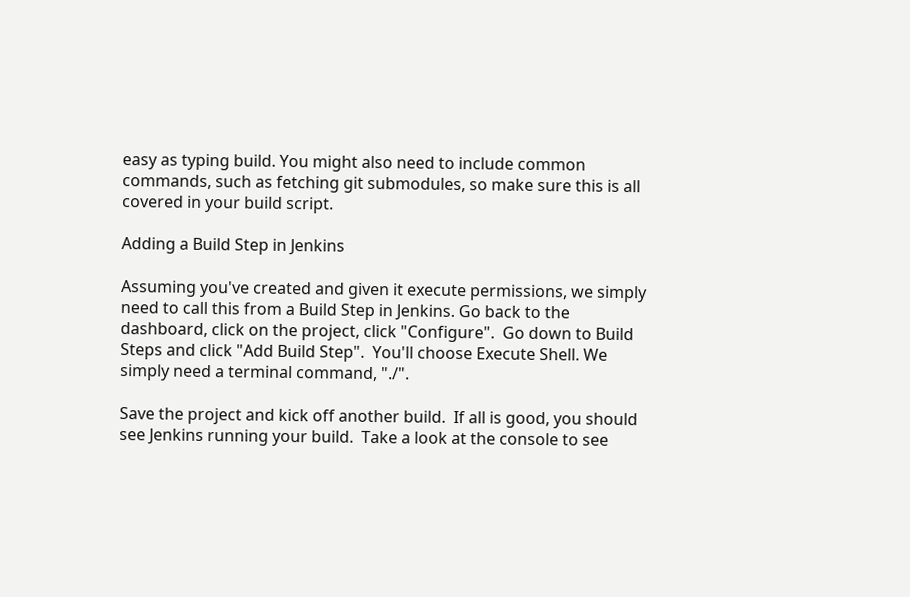easy as typing build. You might also need to include common commands, such as fetching git submodules, so make sure this is all covered in your build script.

Adding a Build Step in Jenkins

Assuming you've created and given it execute permissions, we simply need to call this from a Build Step in Jenkins. Go back to the dashboard, click on the project, click "Configure".  Go down to Build Steps and click "Add Build Step".  You'll choose Execute Shell. We simply need a terminal command, "./".

Save the project and kick off another build.  If all is good, you should see Jenkins running your build.  Take a look at the console to see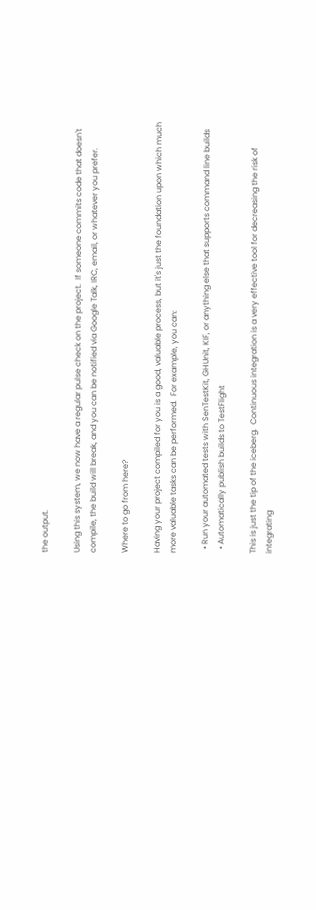the output.

Using this system, we now have a regular pulse check on the project.  If someone commits code that doesn't compile, the build will break, and you can be notified via Google Talk, IRC, email, or whatever you prefer.

Where to go from here?

Having your project compiled for you is a good, valuable process, but it's just the foundation upon which much more valuable tasks can be performed.  For example, you can:

  • Run your automated tests with SenTestKit, GHUnit, KIF, or anything else that supports command line builds
  • Automatically publish builds to TestFlight

This is just the tip of the iceberg.  Continuous integration is a very effective tool for decreasing the risk of integrating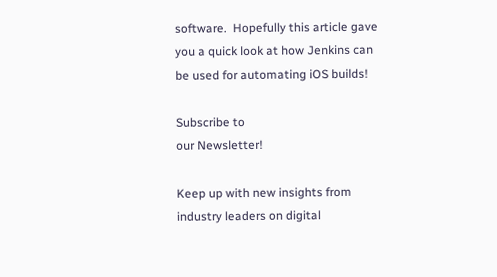software.  Hopefully this article gave you a quick look at how Jenkins can be used for automating iOS builds!

Subscribe to
our Newsletter!

Keep up with new insights from industry leaders on digital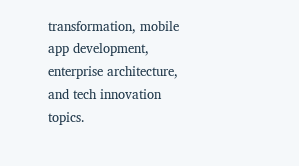transformation, mobile app development, enterprise architecture, and tech innovation topics.